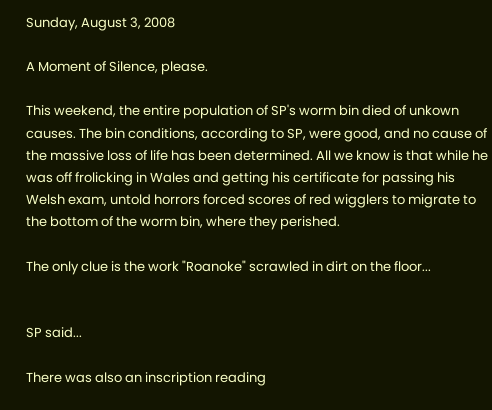Sunday, August 3, 2008

A Moment of Silence, please.

This weekend, the entire population of SP's worm bin died of unkown causes. The bin conditions, according to SP, were good, and no cause of the massive loss of life has been determined. All we know is that while he was off frolicking in Wales and getting his certificate for passing his Welsh exam, untold horrors forced scores of red wigglers to migrate to the bottom of the worm bin, where they perished.

The only clue is the work "Roanoke" scrawled in dirt on the floor...


SP said...

There was also an inscription reading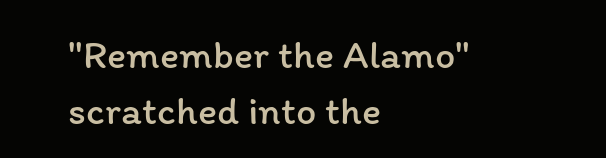"Remember the Alamo" scratched into the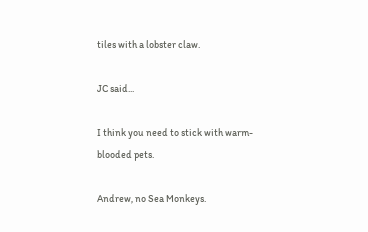tiles with a lobster claw.

JC said...

I think you need to stick with warm-blooded pets.

Andrew, no Sea Monkeys.